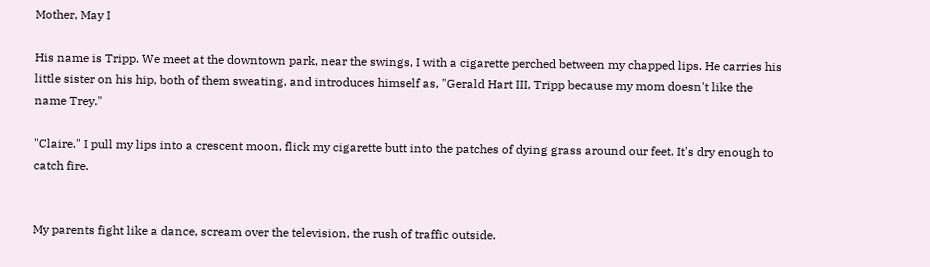Mother, May I

His name is Tripp. We meet at the downtown park, near the swings, I with a cigarette perched between my chapped lips. He carries his little sister on his hip, both of them sweating, and introduces himself as, "Gerald Hart III, Tripp because my mom doesn't like the name Trey."

"Claire." I pull my lips into a crescent moon, flick my cigarette butt into the patches of dying grass around our feet. It's dry enough to catch fire.


My parents fight like a dance, scream over the television, the rush of traffic outside.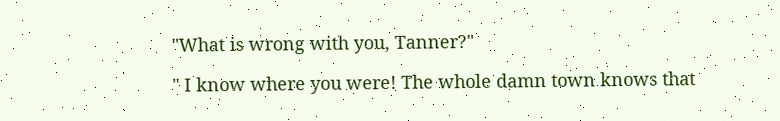"What is wrong with you, Tanner?"

" I know where you were! The whole damn town knows that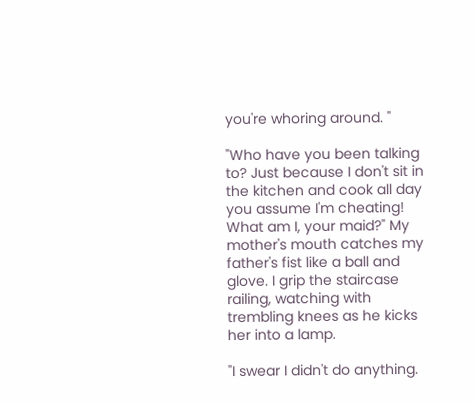you're whoring around. "

"Who have you been talking to? Just because I don't sit in the kitchen and cook all day you assume I'm cheating! What am I, your maid?" My mother's mouth catches my father's fist like a ball and glove. I grip the staircase railing, watching with trembling knees as he kicks her into a lamp.

"I swear I didn't do anything.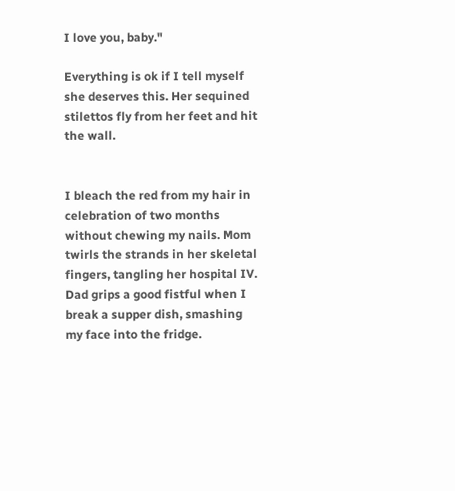I love you, baby."

Everything is ok if I tell myself she deserves this. Her sequined stilettos fly from her feet and hit the wall.


I bleach the red from my hair in celebration of two months without chewing my nails. Mom twirls the strands in her skeletal fingers, tangling her hospital IV. Dad grips a good fistful when I break a supper dish, smashing my face into the fridge.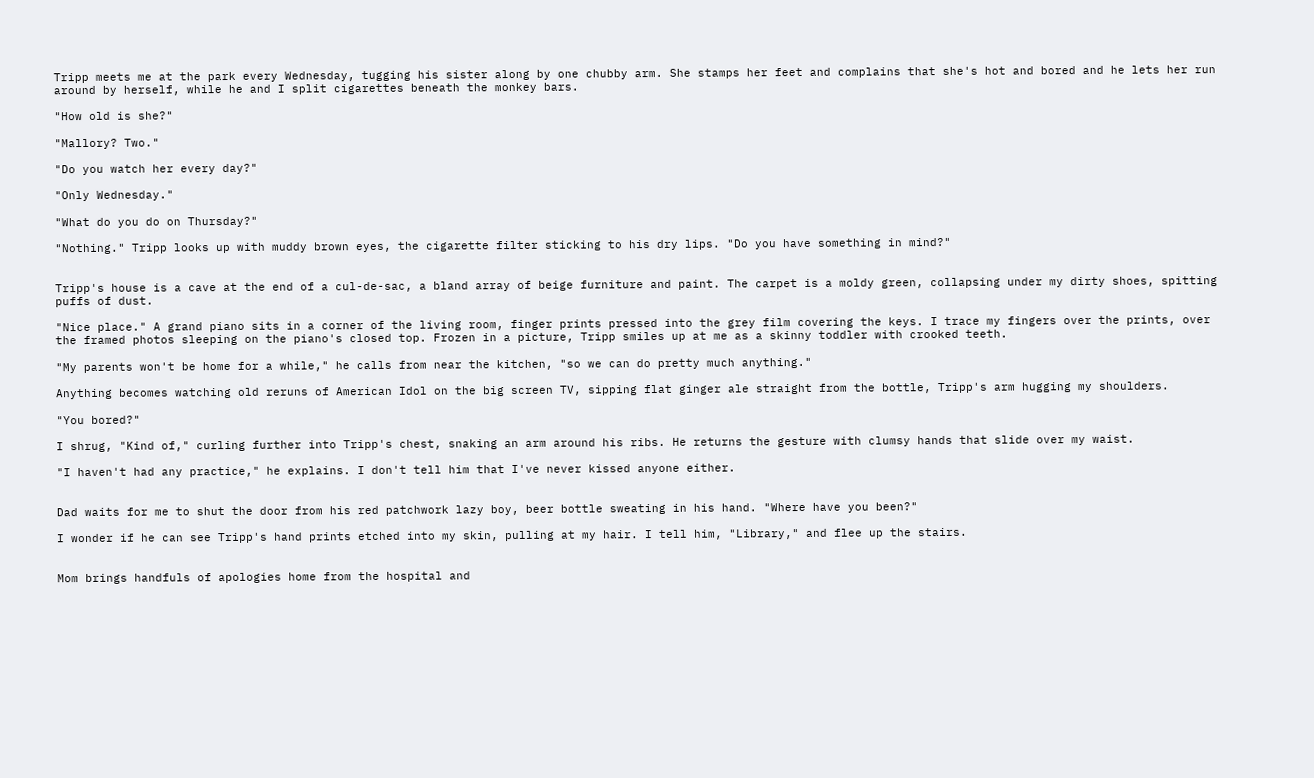Tripp meets me at the park every Wednesday, tugging his sister along by one chubby arm. She stamps her feet and complains that she's hot and bored and he lets her run around by herself, while he and I split cigarettes beneath the monkey bars.

"How old is she?"

"Mallory? Two."

"Do you watch her every day?"

"Only Wednesday."

"What do you do on Thursday?"

"Nothing." Tripp looks up with muddy brown eyes, the cigarette filter sticking to his dry lips. "Do you have something in mind?"


Tripp's house is a cave at the end of a cul-de-sac, a bland array of beige furniture and paint. The carpet is a moldy green, collapsing under my dirty shoes, spitting puffs of dust.

"Nice place." A grand piano sits in a corner of the living room, finger prints pressed into the grey film covering the keys. I trace my fingers over the prints, over the framed photos sleeping on the piano's closed top. Frozen in a picture, Tripp smiles up at me as a skinny toddler with crooked teeth.

"My parents won't be home for a while," he calls from near the kitchen, "so we can do pretty much anything."

Anything becomes watching old reruns of American Idol on the big screen TV, sipping flat ginger ale straight from the bottle, Tripp's arm hugging my shoulders.

"You bored?"

I shrug, "Kind of," curling further into Tripp's chest, snaking an arm around his ribs. He returns the gesture with clumsy hands that slide over my waist.

"I haven't had any practice," he explains. I don't tell him that I've never kissed anyone either.


Dad waits for me to shut the door from his red patchwork lazy boy, beer bottle sweating in his hand. "Where have you been?"

I wonder if he can see Tripp's hand prints etched into my skin, pulling at my hair. I tell him, "Library," and flee up the stairs.


Mom brings handfuls of apologies home from the hospital and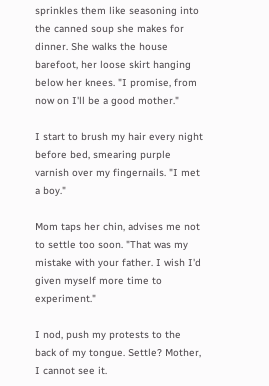sprinkles them like seasoning into the canned soup she makes for dinner. She walks the house barefoot, her loose skirt hanging below her knees. "I promise, from now on I'll be a good mother."

I start to brush my hair every night before bed, smearing purple varnish over my fingernails. "I met a boy."

Mom taps her chin, advises me not to settle too soon. "That was my mistake with your father. I wish I'd given myself more time to experiment."

I nod, push my protests to the back of my tongue. Settle? Mother, I cannot see it.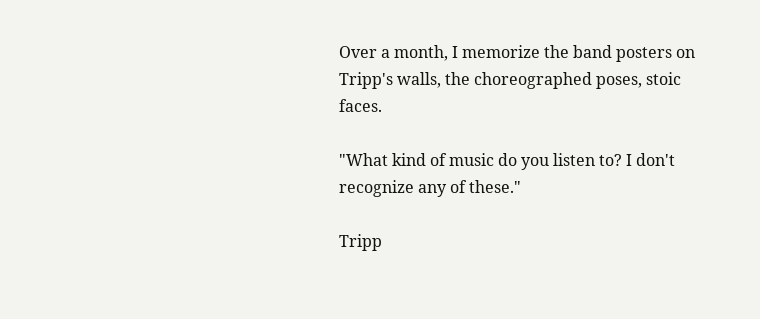Over a month, I memorize the band posters on Tripp's walls, the choreographed poses, stoic faces.

"What kind of music do you listen to? I don't recognize any of these."

Tripp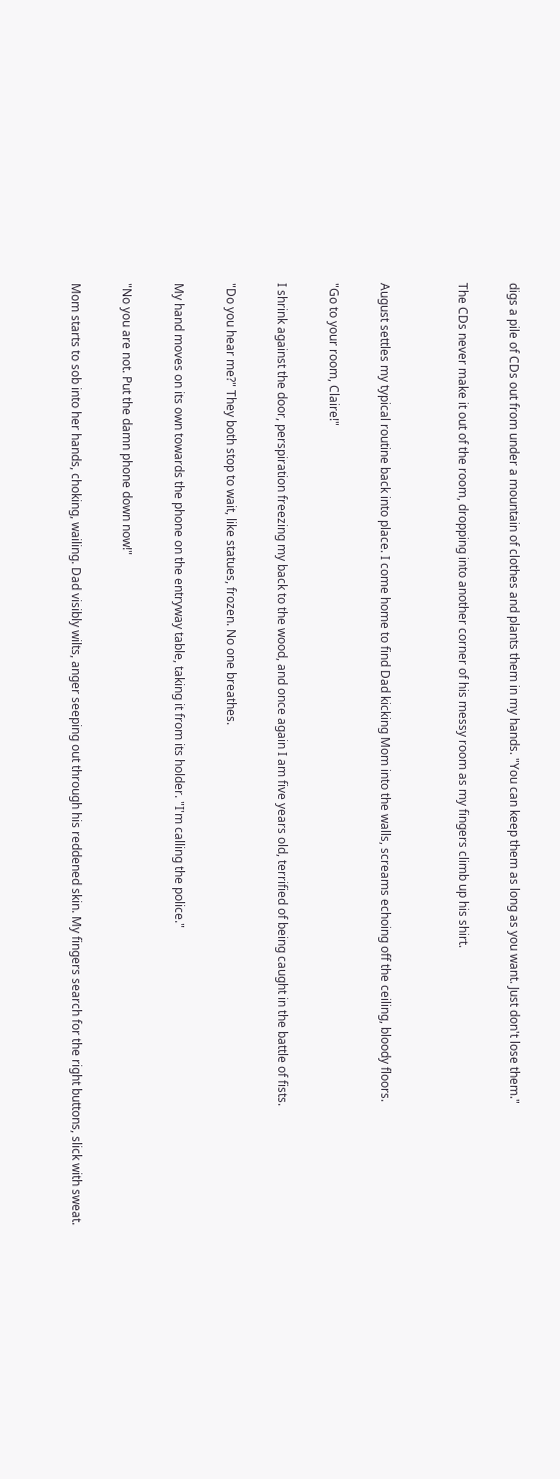digs a pile of CDs out from under a mountain of clothes and plants them in my hands. "You can keep them as long as you want. Just don't lose them."

The CDs never make it out of the room, dropping into another corner of his messy room as my fingers climb up his shirt.


August settles my typical routine back into place. I come home to find Dad kicking Mom into the walls, screams echoing off the ceiling, bloody floors.

"Go to your room, Claire!"

I shrink against the door, perspiration freezing my back to the wood, and once again I am five years old, terrified of being caught in the battle of fists.

"Do you hear me?" They both stop to wait, like statues, frozen. No one breathes.

My hand moves on its own towards the phone on the entryway table, taking it from its holder. "I'm calling the police."

"No you are not. Put the damn phone down now!"

Mom starts to sob into her hands, choking, wailing. Dad visibly wilts, anger seeping out through his reddened skin. My fingers search for the right buttons, slick with sweat.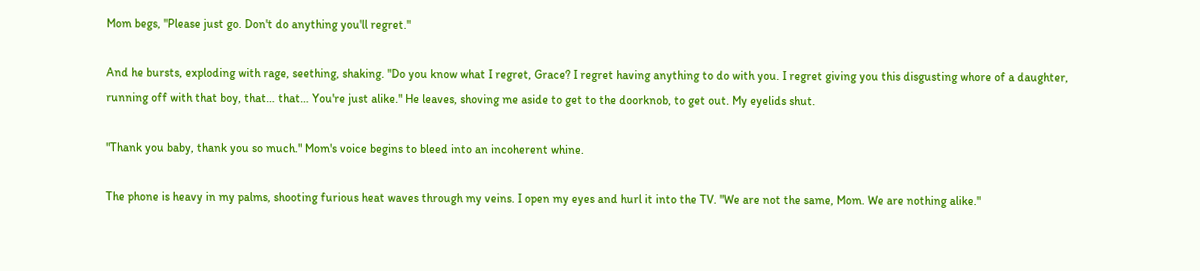Mom begs, "Please just go. Don't do anything you'll regret."

And he bursts, exploding with rage, seething, shaking. "Do you know what I regret, Grace? I regret having anything to do with you. I regret giving you this disgusting whore of a daughter, running off with that boy, that… that… You're just alike." He leaves, shoving me aside to get to the doorknob, to get out. My eyelids shut.

"Thank you baby, thank you so much." Mom's voice begins to bleed into an incoherent whine.

The phone is heavy in my palms, shooting furious heat waves through my veins. I open my eyes and hurl it into the TV. "We are not the same, Mom. We are nothing alike."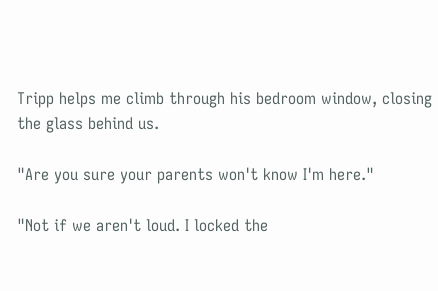Tripp helps me climb through his bedroom window, closing the glass behind us.

"Are you sure your parents won't know I'm here."

"Not if we aren't loud. I locked the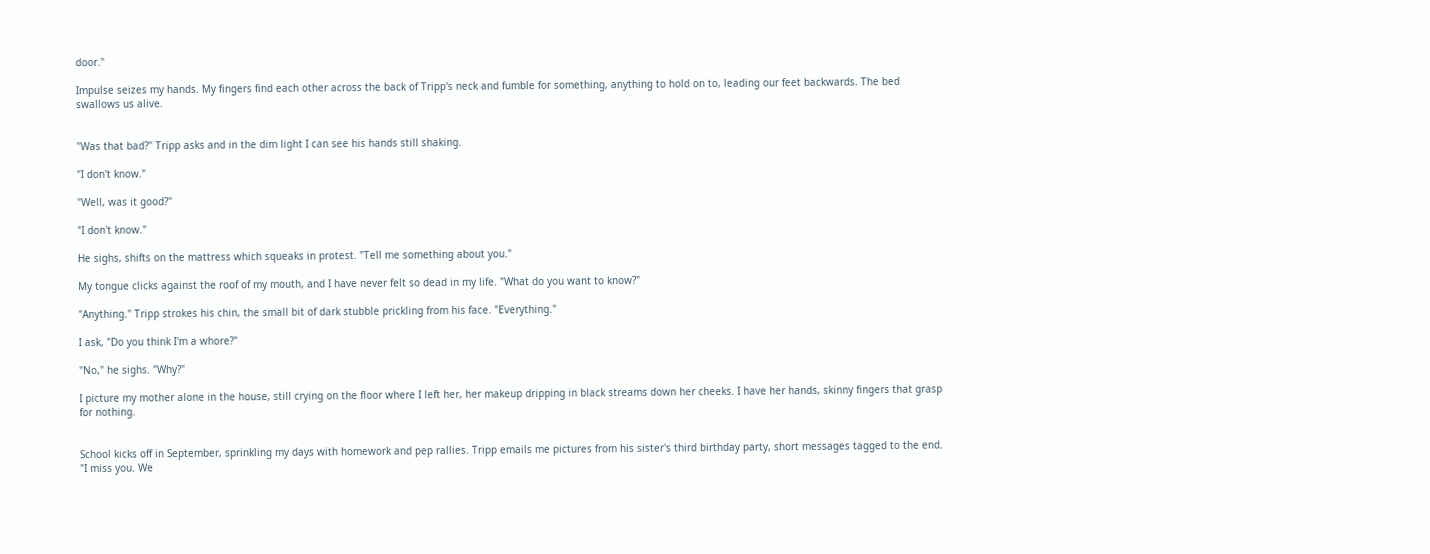door."

Impulse seizes my hands. My fingers find each other across the back of Tripp's neck and fumble for something, anything to hold on to, leading our feet backwards. The bed swallows us alive.


"Was that bad?" Tripp asks and in the dim light I can see his hands still shaking.

"I don't know."

"Well, was it good?"

"I don't know."

He sighs, shifts on the mattress which squeaks in protest. "Tell me something about you."

My tongue clicks against the roof of my mouth, and I have never felt so dead in my life. "What do you want to know?"

"Anything." Tripp strokes his chin, the small bit of dark stubble prickling from his face. "Everything."

I ask, "Do you think I'm a whore?"

"No," he sighs. "Why?"

I picture my mother alone in the house, still crying on the floor where I left her, her makeup dripping in black streams down her cheeks. I have her hands, skinny fingers that grasp for nothing.


School kicks off in September, sprinkling my days with homework and pep rallies. Tripp emails me pictures from his sister's third birthday party, short messages tagged to the end. "I miss you. We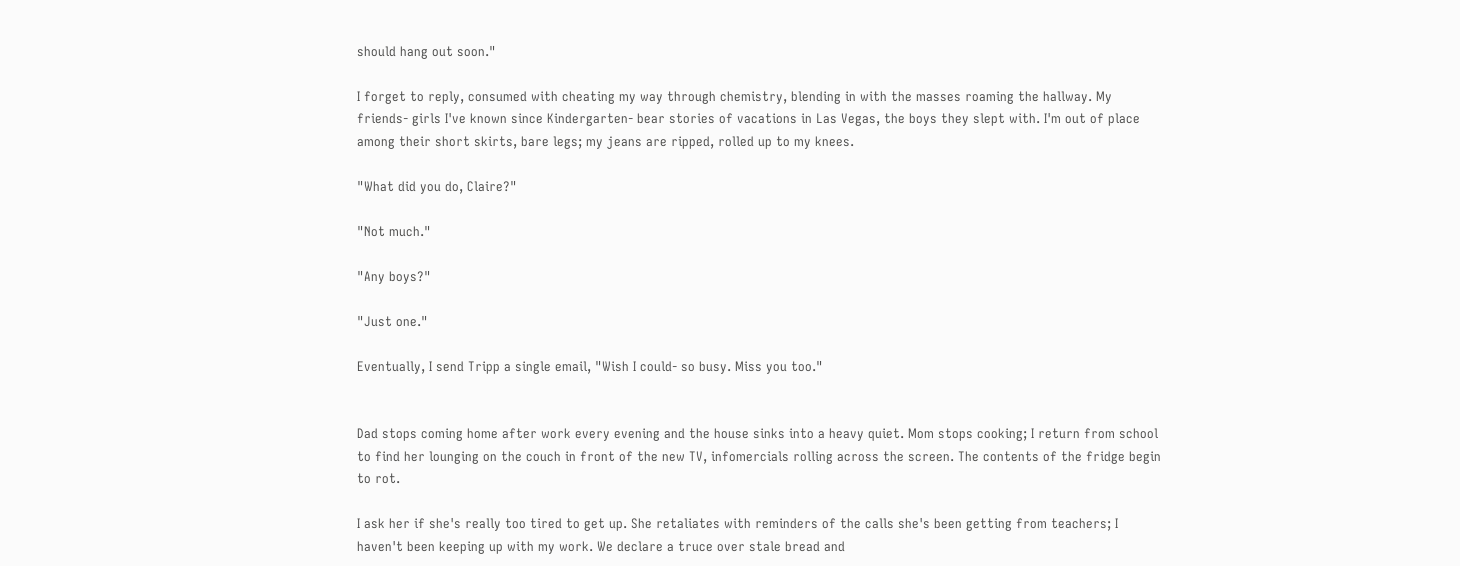should hang out soon."

I forget to reply, consumed with cheating my way through chemistry, blending in with the masses roaming the hallway. My friends- girls I've known since Kindergarten- bear stories of vacations in Las Vegas, the boys they slept with. I'm out of place among their short skirts, bare legs; my jeans are ripped, rolled up to my knees.

"What did you do, Claire?"

"Not much."

"Any boys?"

"Just one."

Eventually, I send Tripp a single email, "Wish I could- so busy. Miss you too."


Dad stops coming home after work every evening and the house sinks into a heavy quiet. Mom stops cooking; I return from school to find her lounging on the couch in front of the new TV, infomercials rolling across the screen. The contents of the fridge begin to rot.

I ask her if she's really too tired to get up. She retaliates with reminders of the calls she's been getting from teachers; I haven't been keeping up with my work. We declare a truce over stale bread and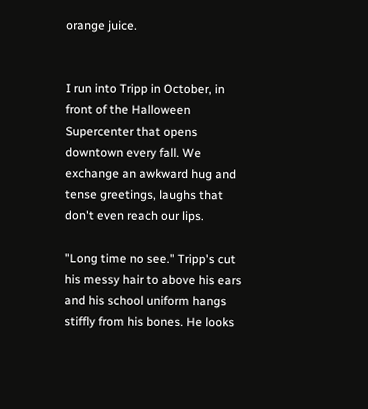orange juice.


I run into Tripp in October, in front of the Halloween Supercenter that opens downtown every fall. We exchange an awkward hug and tense greetings, laughs that don't even reach our lips.

"Long time no see." Tripp's cut his messy hair to above his ears and his school uniform hangs stiffly from his bones. He looks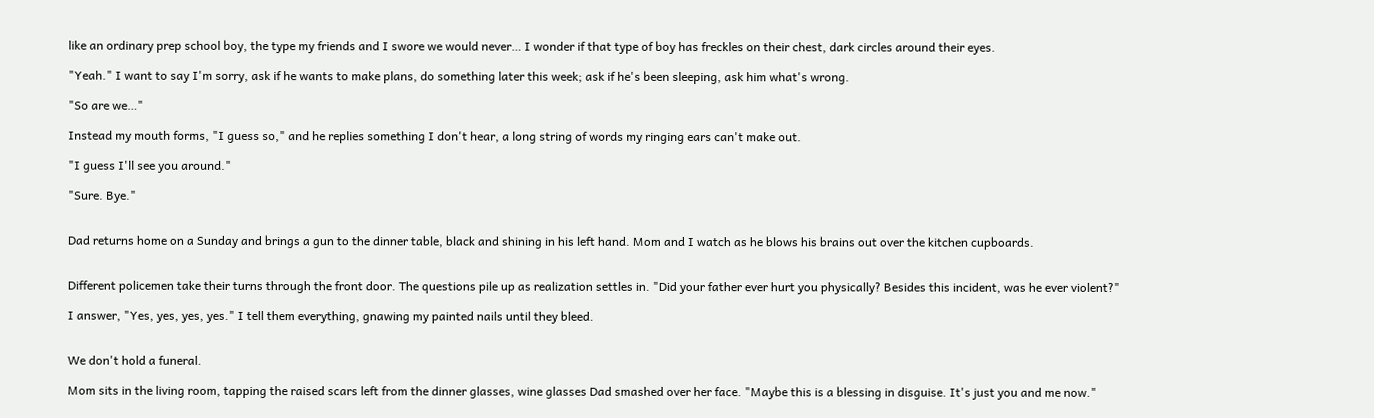like an ordinary prep school boy, the type my friends and I swore we would never… I wonder if that type of boy has freckles on their chest, dark circles around their eyes.

"Yeah." I want to say I'm sorry, ask if he wants to make plans, do something later this week; ask if he's been sleeping, ask him what's wrong.

"So are we…"

Instead my mouth forms, "I guess so," and he replies something I don't hear, a long string of words my ringing ears can't make out.

"I guess I'll see you around."

"Sure. Bye."


Dad returns home on a Sunday and brings a gun to the dinner table, black and shining in his left hand. Mom and I watch as he blows his brains out over the kitchen cupboards.


Different policemen take their turns through the front door. The questions pile up as realization settles in. "Did your father ever hurt you physically? Besides this incident, was he ever violent?"

I answer, "Yes, yes, yes, yes." I tell them everything, gnawing my painted nails until they bleed.


We don't hold a funeral.

Mom sits in the living room, tapping the raised scars left from the dinner glasses, wine glasses Dad smashed over her face. "Maybe this is a blessing in disguise. It's just you and me now."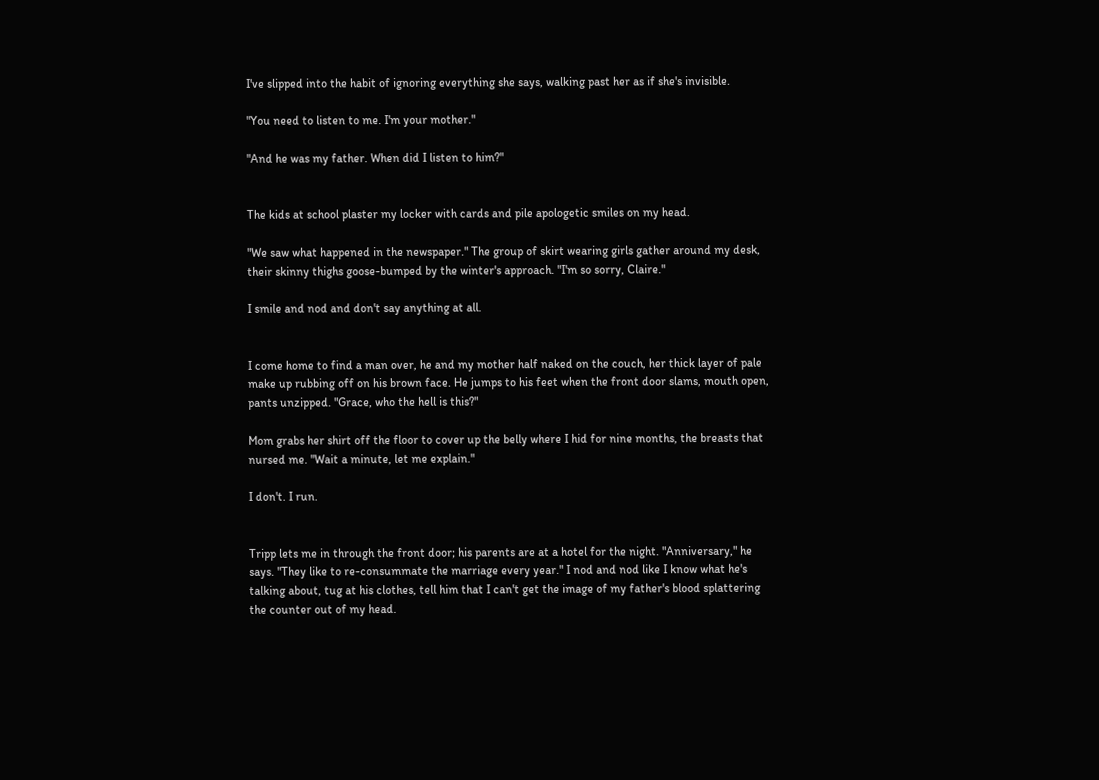I've slipped into the habit of ignoring everything she says, walking past her as if she's invisible.

"You need to listen to me. I'm your mother."

"And he was my father. When did I listen to him?"


The kids at school plaster my locker with cards and pile apologetic smiles on my head.

"We saw what happened in the newspaper." The group of skirt wearing girls gather around my desk, their skinny thighs goose-bumped by the winter's approach. "I'm so sorry, Claire."

I smile and nod and don't say anything at all.


I come home to find a man over, he and my mother half naked on the couch, her thick layer of pale make up rubbing off on his brown face. He jumps to his feet when the front door slams, mouth open, pants unzipped. "Grace, who the hell is this?"

Mom grabs her shirt off the floor to cover up the belly where I hid for nine months, the breasts that nursed me. "Wait a minute, let me explain."

I don't. I run.


Tripp lets me in through the front door; his parents are at a hotel for the night. "Anniversary," he says. "They like to re-consummate the marriage every year." I nod and nod like I know what he's talking about, tug at his clothes, tell him that I can't get the image of my father's blood splattering the counter out of my head.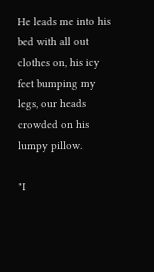He leads me into his bed with all out clothes on, his icy feet bumping my legs, our heads crowded on his lumpy pillow.

"I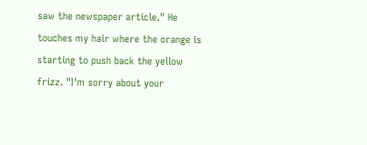saw the newspaper article." He touches my hair where the orange is starting to push back the yellow frizz. "I'm sorry about your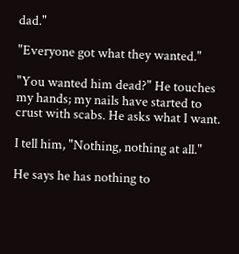dad."

"Everyone got what they wanted."

"You wanted him dead?" He touches my hands; my nails have started to crust with scabs. He asks what I want.

I tell him, "Nothing, nothing at all."

He says he has nothing to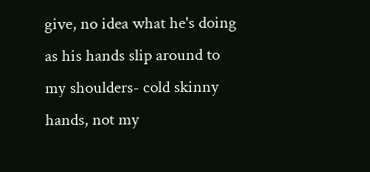give, no idea what he's doing as his hands slip around to my shoulders- cold skinny hands, not my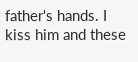father's hands. I kiss him and these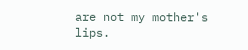are not my mother's lips.